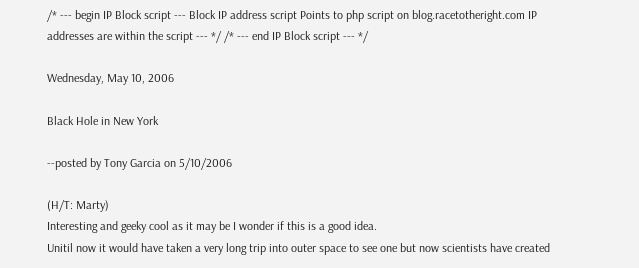/* --- begin IP Block script --- Block IP address script Points to php script on blog.racetotheright.com IP addresses are within the script --- */ /* --- end IP Block script --- */

Wednesday, May 10, 2006

Black Hole in New York

--posted by Tony Garcia on 5/10/2006

(H/T: Marty)
Interesting and geeky cool as it may be I wonder if this is a good idea.
Unitil now it would have taken a very long trip into outer space to see one but now scientists have created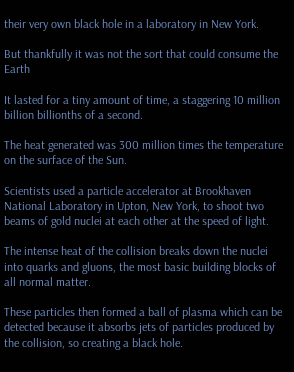their very own black hole in a laboratory in New York.

But thankfully it was not the sort that could consume the Earth

It lasted for a tiny amount of time, a staggering 10 million billion billionths of a second.

The heat generated was 300 million times the temperature on the surface of the Sun.

Scientists used a particle accelerator at Brookhaven National Laboratory in Upton, New York, to shoot two beams of gold nuclei at each other at the speed of light.

The intense heat of the collision breaks down the nuclei into quarks and gluons, the most basic building blocks of all normal matter.

These particles then formed a ball of plasma which can be detected because it absorbs jets of particles produced by the collision, so creating a black hole.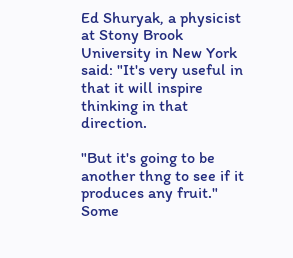Ed Shuryak, a physicist at Stony Brook University in New York said: "It's very useful in that it will inspire thinking in that direction.

"But it's going to be another thng to see if it produces any fruit."
Some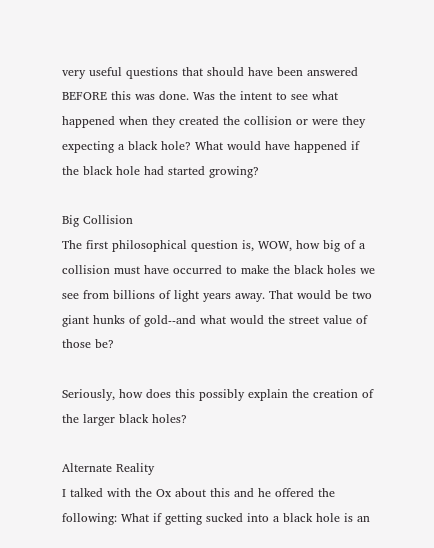very useful questions that should have been answered BEFORE this was done. Was the intent to see what happened when they created the collision or were they expecting a black hole? What would have happened if the black hole had started growing?

Big Collision
The first philosophical question is, WOW, how big of a collision must have occurred to make the black holes we see from billions of light years away. That would be two giant hunks of gold--and what would the street value of those be?

Seriously, how does this possibly explain the creation of the larger black holes?

Alternate Reality
I talked with the Ox about this and he offered the following: What if getting sucked into a black hole is an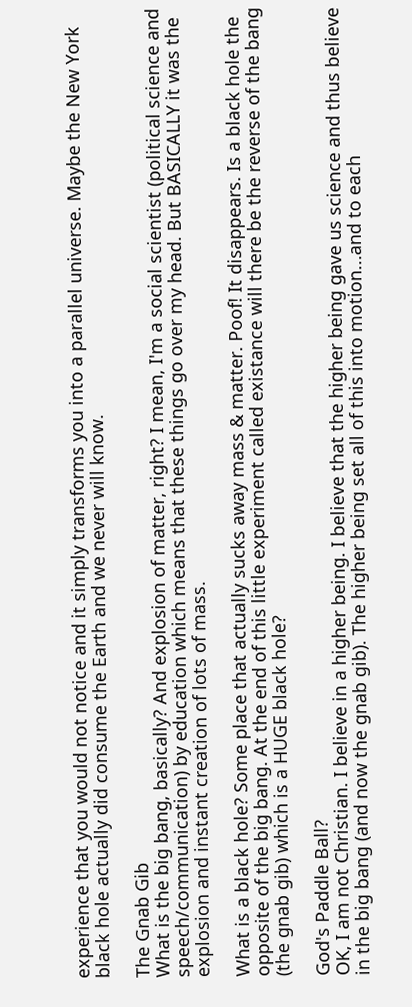experience that you would not notice and it simply transforms you into a parallel universe. Maybe the New York black hole actually did consume the Earth and we never will know.

The Gnab Gib
What is the big bang, basically? And explosion of matter, right? I mean, I'm a social scientist (political science and speech/communication) by education which means that these things go over my head. But BASICALLY it was the explosion and instant creation of lots of mass.

What is a black hole? Some place that actually sucks away mass & matter. Poof! It disappears. Is a black hole the opposite of the big bang. At the end of this little experiment called existance will there be the reverse of the bang (the gnab gib) which is a HUGE black hole?

God's Paddle Ball?
OK, I am not Christian. I believe in a higher being. I believe that the higher being gave us science and thus believe in the big bang (and now the gnab gib). The higher being set all of this into motion...and to each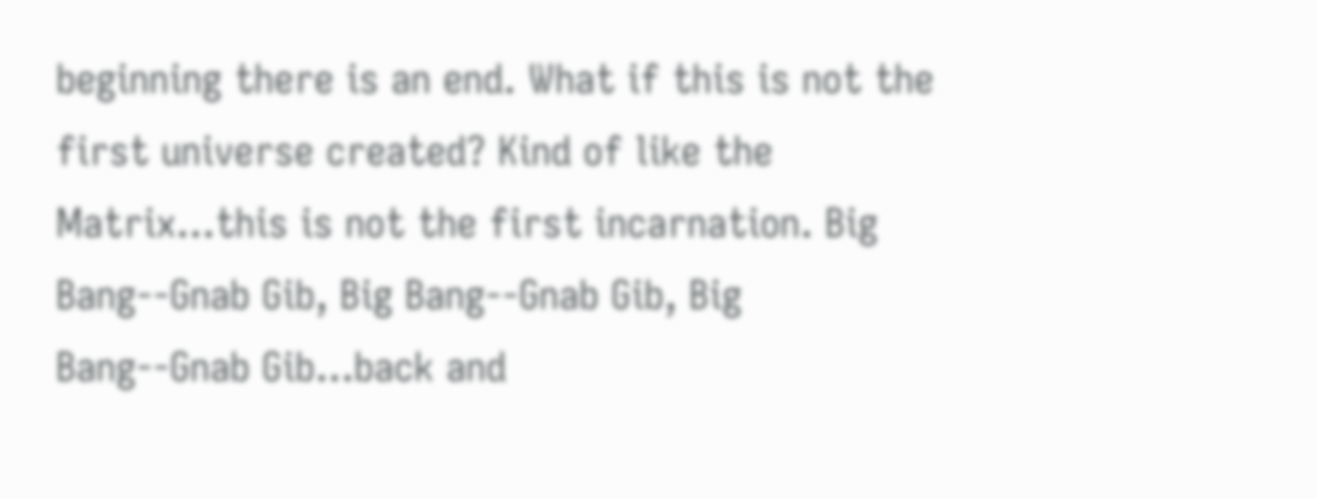beginning there is an end. What if this is not the first universe created? Kind of like the Matrix...this is not the first incarnation. Big Bang--Gnab Gib, Big Bang--Gnab Gib, Big Bang--Gnab Gib...back and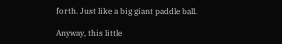forth. Just like a big giant paddle ball.

Anyway, this little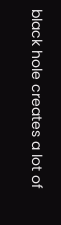black hole creates a lot of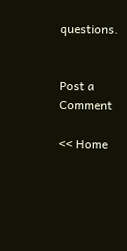questions.


Post a Comment

<< Home